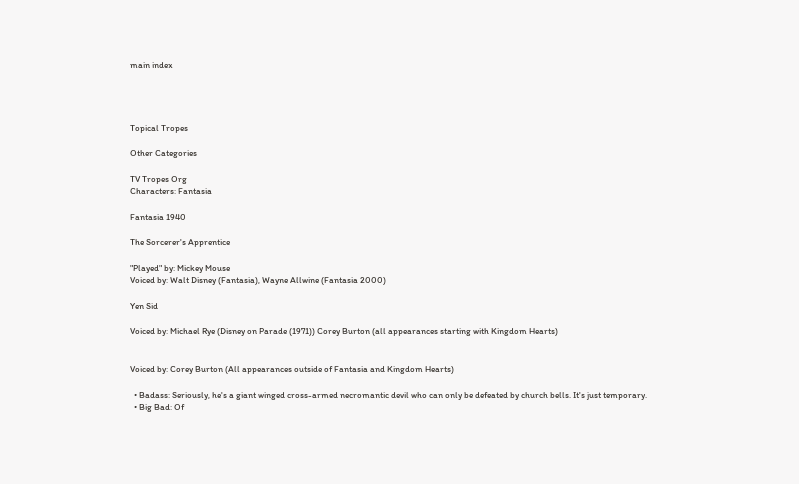main index




Topical Tropes

Other Categories

TV Tropes Org
Characters: Fantasia

Fantasia 1940

The Sorcerer's Apprentice

"Played" by: Mickey Mouse
Voiced by: Walt Disney (Fantasia), Wayne Allwine (Fantasia 2000)

Yen Sid

Voiced by: Michael Rye (Disney on Parade (1971)) Corey Burton (all appearances starting with Kingdom Hearts)


Voiced by: Corey Burton (All appearances outside of Fantasia and Kingdom Hearts)

  • Badass: Seriously, he's a giant winged cross-armed necromantic devil who can only be defeated by church bells. It's just temporary.
  • Big Bad: Of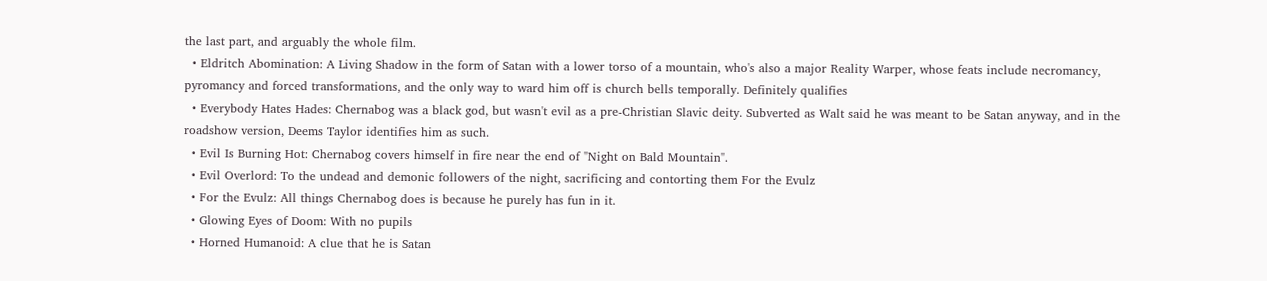the last part, and arguably the whole film.
  • Eldritch Abomination: A Living Shadow in the form of Satan with a lower torso of a mountain, who's also a major Reality Warper, whose feats include necromancy, pyromancy and forced transformations, and the only way to ward him off is church bells temporally. Definitely qualifies
  • Everybody Hates Hades: Chernabog was a black god, but wasn't evil as a pre-Christian Slavic deity. Subverted as Walt said he was meant to be Satan anyway, and in the roadshow version, Deems Taylor identifies him as such.
  • Evil Is Burning Hot: Chernabog covers himself in fire near the end of "Night on Bald Mountain".
  • Evil Overlord: To the undead and demonic followers of the night, sacrificing and contorting them For the Evulz
  • For the Evulz: All things Chernabog does is because he purely has fun in it.
  • Glowing Eyes of Doom: With no pupils
  • Horned Humanoid: A clue that he is Satan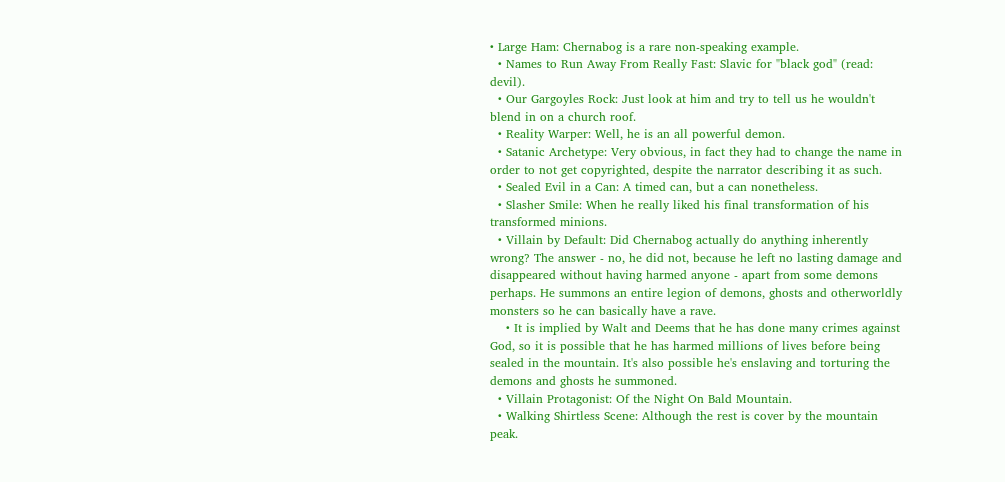• Large Ham: Chernabog is a rare non-speaking example.
  • Names to Run Away From Really Fast: Slavic for "black god" (read: devil).
  • Our Gargoyles Rock: Just look at him and try to tell us he wouldn't blend in on a church roof.
  • Reality Warper: Well, he is an all powerful demon.
  • Satanic Archetype: Very obvious, in fact they had to change the name in order to not get copyrighted, despite the narrator describing it as such.
  • Sealed Evil in a Can: A timed can, but a can nonetheless.
  • Slasher Smile: When he really liked his final transformation of his transformed minions.
  • Villain by Default: Did Chernabog actually do anything inherently wrong? The answer - no, he did not, because he left no lasting damage and disappeared without having harmed anyone - apart from some demons perhaps. He summons an entire legion of demons, ghosts and otherworldly monsters so he can basically have a rave.
    • It is implied by Walt and Deems that he has done many crimes against God, so it is possible that he has harmed millions of lives before being sealed in the mountain. It's also possible he's enslaving and torturing the demons and ghosts he summoned.
  • Villain Protagonist: Of the Night On Bald Mountain.
  • Walking Shirtless Scene: Although the rest is cover by the mountain peak.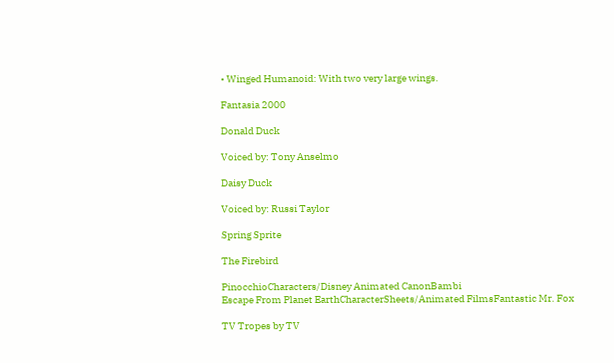• Winged Humanoid: With two very large wings.

Fantasia 2000

Donald Duck

Voiced by: Tony Anselmo

Daisy Duck

Voiced by: Russi Taylor

Spring Sprite

The Firebird

PinocchioCharacters/Disney Animated CanonBambi
Escape From Planet EarthCharacterSheets/Animated FilmsFantastic Mr. Fox

TV Tropes by TV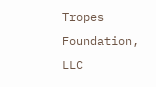Tropes Foundation, LLC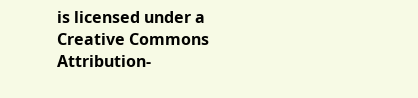is licensed under a Creative Commons Attribution-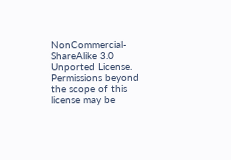NonCommercial-ShareAlike 3.0 Unported License.
Permissions beyond the scope of this license may be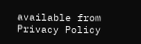available from
Privacy Policy